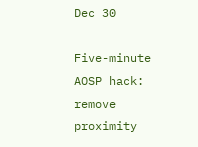Dec 30

Five-minute AOSP hack: remove proximity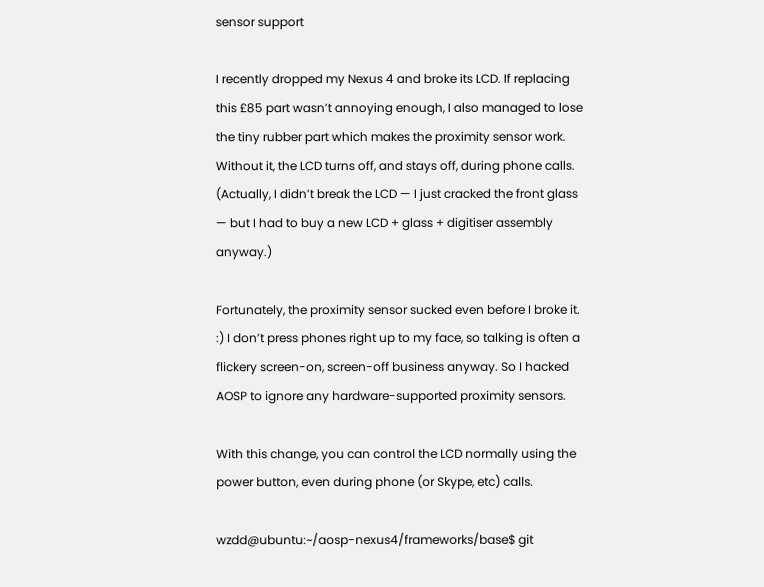sensor support

I recently dropped my Nexus 4 and broke its LCD. If replacing this £85 part wasn’t annoying enough, I also managed to lose the tiny rubber part which makes the proximity sensor work. Without it, the LCD turns off, and stays off, during phone calls. (Actually, I didn’t break the LCD — I just cracked the front glass — but I had to buy a new LCD + glass + digitiser assembly anyway.)

Fortunately, the proximity sensor sucked even before I broke it. :) I don’t press phones right up to my face, so talking is often a flickery screen-on, screen-off business anyway. So I hacked AOSP to ignore any hardware-supported proximity sensors.

With this change, you can control the LCD normally using the power button, even during phone (or Skype, etc) calls.

wzdd@ubuntu:~/aosp-nexus4/frameworks/base$ git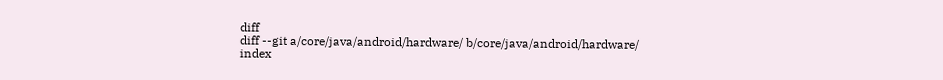diff
diff --git a/core/java/android/hardware/ b/core/java/android/hardware/
index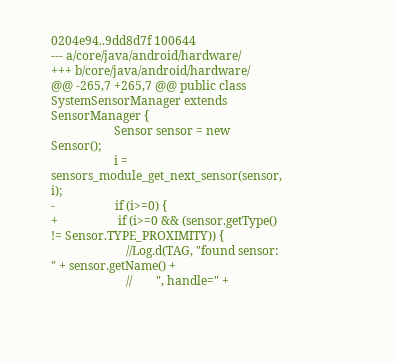0204e94..9dd8d7f 100644
--- a/core/java/android/hardware/
+++ b/core/java/android/hardware/
@@ -265,7 +265,7 @@ public class SystemSensorManager extends SensorManager {
                     Sensor sensor = new Sensor();
                     i = sensors_module_get_next_sensor(sensor, i);
-                    if (i>=0) {
+                    if (i>=0 && (sensor.getType() != Sensor.TYPE_PROXIMITY)) {
                         //Log.d(TAG, "found sensor: " + sensor.getName() +
                         //        ", handle=" +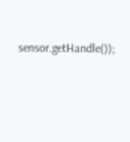sensor.getHandle());